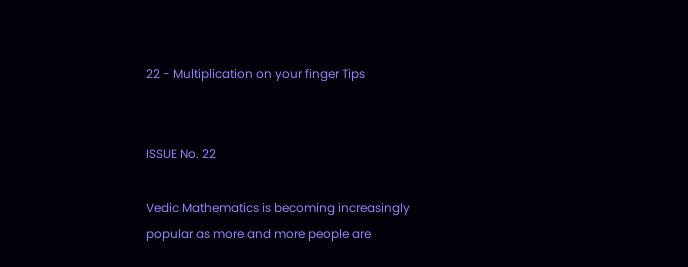22 - Multiplication on your finger Tips


ISSUE No. 22

Vedic Mathematics is becoming increasingly popular as more and more people are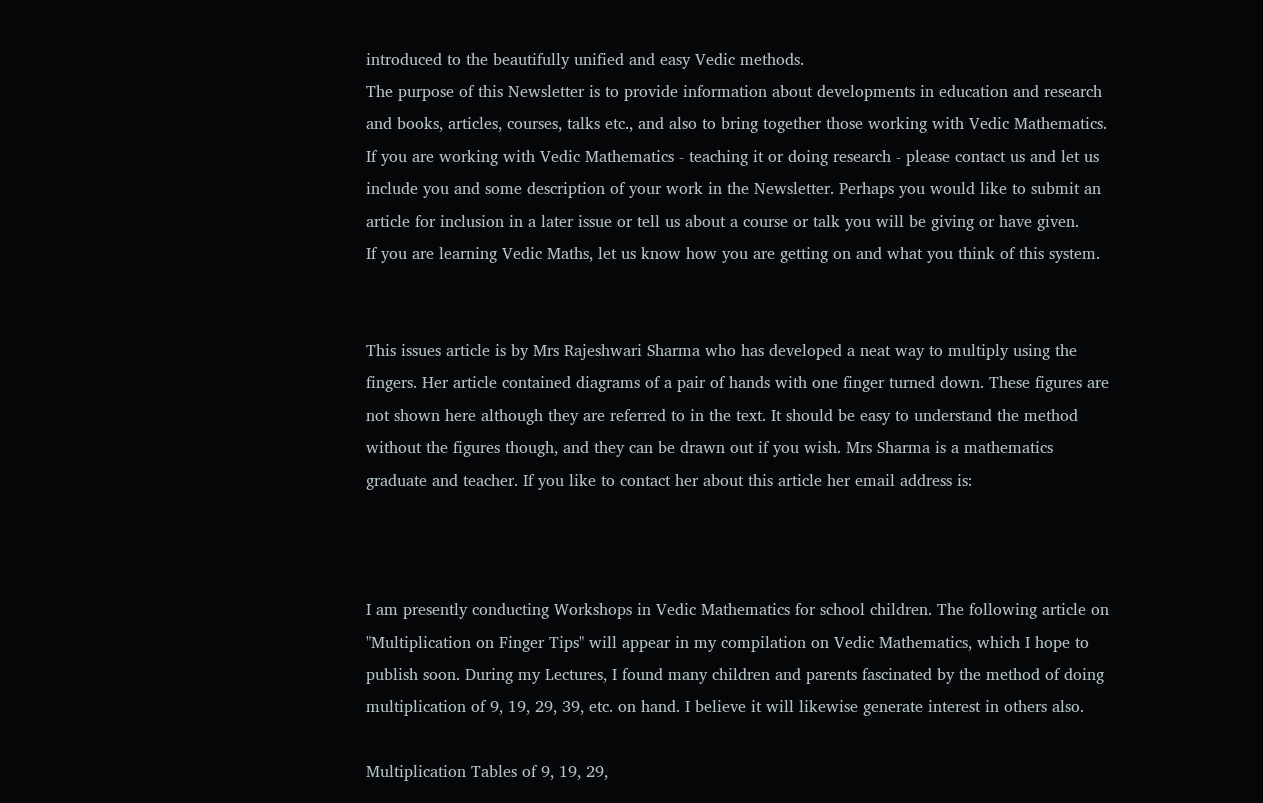introduced to the beautifully unified and easy Vedic methods.
The purpose of this Newsletter is to provide information about developments in education and research and books, articles, courses, talks etc., and also to bring together those working with Vedic Mathematics.
If you are working with Vedic Mathematics - teaching it or doing research - please contact us and let us include you and some description of your work in the Newsletter. Perhaps you would like to submit an article for inclusion in a later issue or tell us about a course or talk you will be giving or have given.
If you are learning Vedic Maths, let us know how you are getting on and what you think of this system.


This issues article is by Mrs Rajeshwari Sharma who has developed a neat way to multiply using the fingers. Her article contained diagrams of a pair of hands with one finger turned down. These figures are not shown here although they are referred to in the text. It should be easy to understand the method without the figures though, and they can be drawn out if you wish. Mrs Sharma is a mathematics graduate and teacher. If you like to contact her about this article her email address is:



I am presently conducting Workshops in Vedic Mathematics for school children. The following article on "Multiplication on Finger Tips" will appear in my compilation on Vedic Mathematics, which I hope to publish soon. During my Lectures, I found many children and parents fascinated by the method of doing multiplication of 9, 19, 29, 39, etc. on hand. I believe it will likewise generate interest in others also.

Multiplication Tables of 9, 19, 29,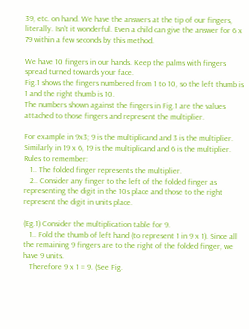39, etc. on hand. We have the answers at the tip of our fingers, literally. Isn't it wonderful. Even a child can give the answer for 6 x 79 within a few seconds by this method.

We have 10 fingers in our hands. Keep the palms with fingers spread turned towards your face.
Fig.1 shows the fingers numbered from 1 to 10, so the left thumb is 1 and the right thumb is 10.
The numbers shown against the fingers in Fig.1 are the values attached to those fingers and represent the multiplier.

For example in 9x3; 9 is the multiplicand and 3 is the multiplier.
Similarly in 19 x 6, 19 is the multiplicand and 6 is the multiplier.
Rules to remember:
   1.. The folded finger represents the multiplier.
   2.. Consider any finger to the left of the folded finger as representing the digit in the 10s place and those to the right represent the digit in units place.

(Eg.1) Consider the multiplication table for 9.
   1.. Fold the thumb of left hand (to represent 1 in 9 x 1). Since all the remaining 9 fingers are to the right of the folded finger, we have 9 units.
   Therefore 9 x 1 = 9. (See Fig.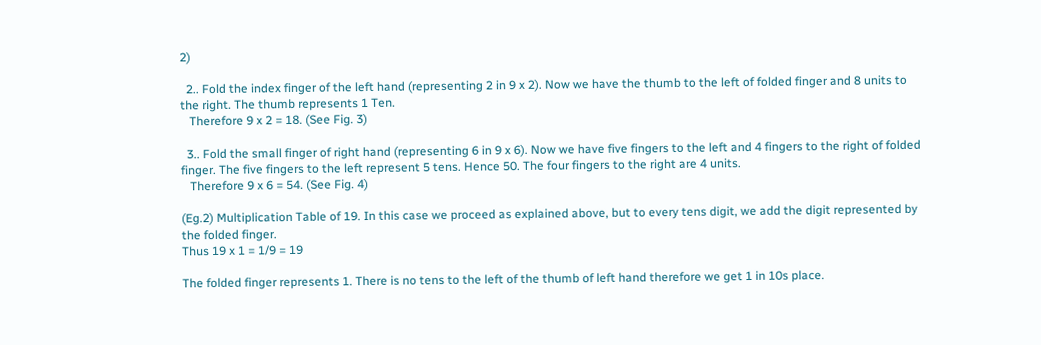2)

  2.. Fold the index finger of the left hand (representing 2 in 9 x 2). Now we have the thumb to the left of folded finger and 8 units to the right. The thumb represents 1 Ten.
   Therefore 9 x 2 = 18. (See Fig. 3)

  3.. Fold the small finger of right hand (representing 6 in 9 x 6). Now we have five fingers to the left and 4 fingers to the right of folded finger. The five fingers to the left represent 5 tens. Hence 50. The four fingers to the right are 4 units.
   Therefore 9 x 6 = 54. (See Fig. 4)

(Eg.2) Multiplication Table of 19. In this case we proceed as explained above, but to every tens digit, we add the digit represented by the folded finger.
Thus 19 x 1 = 1/9 = 19

The folded finger represents 1. There is no tens to the left of the thumb of left hand therefore we get 1 in 10s place.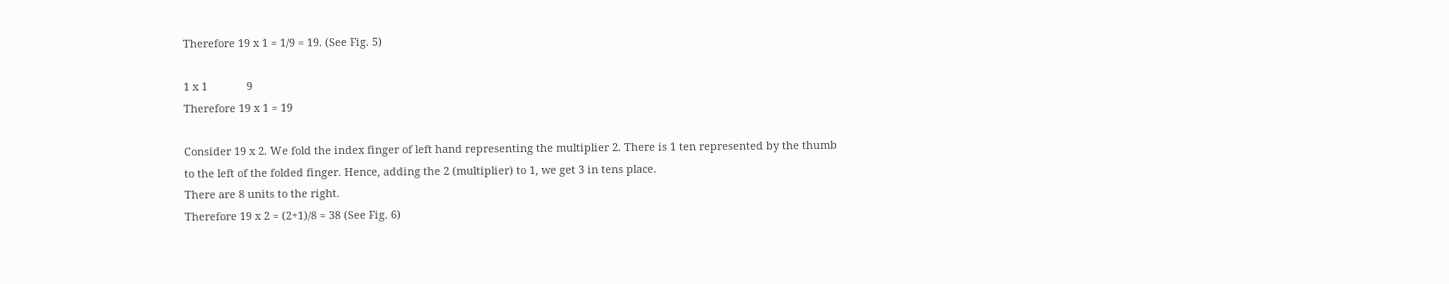Therefore 19 x 1 = 1/9 = 19. (See Fig. 5)

1 x 1             9
Therefore 19 x 1 = 19

Consider 19 x 2. We fold the index finger of left hand representing the multiplier 2. There is 1 ten represented by the thumb to the left of the folded finger. Hence, adding the 2 (multiplier) to 1, we get 3 in tens place.
There are 8 units to the right.
Therefore 19 x 2 = (2+1)/8 = 38 (See Fig. 6)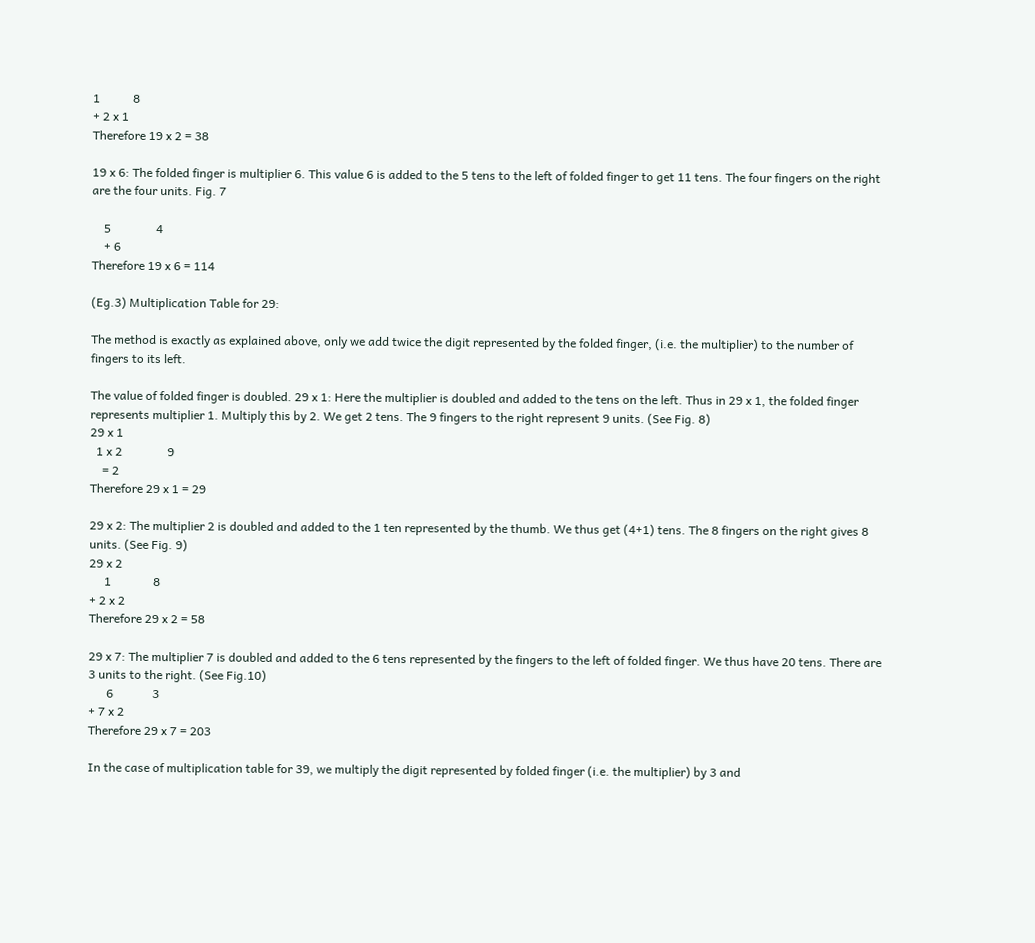1           8
+ 2 x 1
Therefore 19 x 2 = 38

19 x 6: The folded finger is multiplier 6. This value 6 is added to the 5 tens to the left of folded finger to get 11 tens. The four fingers on the right are the four units. Fig. 7

    5               4
    + 6
Therefore 19 x 6 = 114

(Eg.3) Multiplication Table for 29:

The method is exactly as explained above, only we add twice the digit represented by the folded finger, (i.e. the multiplier) to the number of fingers to its left.

The value of folded finger is doubled. 29 x 1: Here the multiplier is doubled and added to the tens on the left. Thus in 29 x 1, the folded finger represents multiplier 1. Multiply this by 2. We get 2 tens. The 9 fingers to the right represent 9 units. (See Fig. 8)
29 x 1
  1 x 2               9
    = 2
Therefore 29 x 1 = 29

29 x 2: The multiplier 2 is doubled and added to the 1 ten represented by the thumb. We thus get (4+1) tens. The 8 fingers on the right gives 8 units. (See Fig. 9)
29 x 2
     1              8
+ 2 x 2
Therefore 29 x 2 = 58

29 x 7: The multiplier 7 is doubled and added to the 6 tens represented by the fingers to the left of folded finger. We thus have 20 tens. There are 3 units to the right. (See Fig.10)
      6             3
+ 7 x 2
Therefore 29 x 7 = 203

In the case of multiplication table for 39, we multiply the digit represented by folded finger (i.e. the multiplier) by 3 and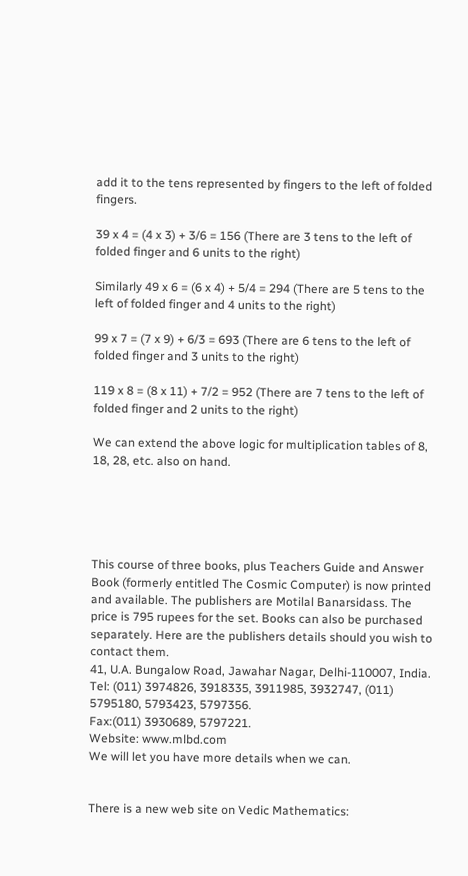add it to the tens represented by fingers to the left of folded fingers.

39 x 4 = (4 x 3) + 3/6 = 156 (There are 3 tens to the left of folded finger and 6 units to the right)

Similarly 49 x 6 = (6 x 4) + 5/4 = 294 (There are 5 tens to the left of folded finger and 4 units to the right)

99 x 7 = (7 x 9) + 6/3 = 693 (There are 6 tens to the left of folded finger and 3 units to the right)

119 x 8 = (8 x 11) + 7/2 = 952 (There are 7 tens to the left of folded finger and 2 units to the right)

We can extend the above logic for multiplication tables of 8, 18, 28, etc. also on hand.





This course of three books, plus Teachers Guide and Answer Book (formerly entitled The Cosmic Computer) is now printed and available. The publishers are Motilal Banarsidass. The price is 795 rupees for the set. Books can also be purchased separately. Here are the publishers details should you wish to contact them.
41, U.A. Bungalow Road, Jawahar Nagar, Delhi-110007, India.
Tel: (011) 3974826, 3918335, 3911985, 3932747, (011) 5795180, 5793423, 5797356.
Fax:(011) 3930689, 5797221.
Website: www.mlbd.com
We will let you have more details when we can.


There is a new web site on Vedic Mathematics: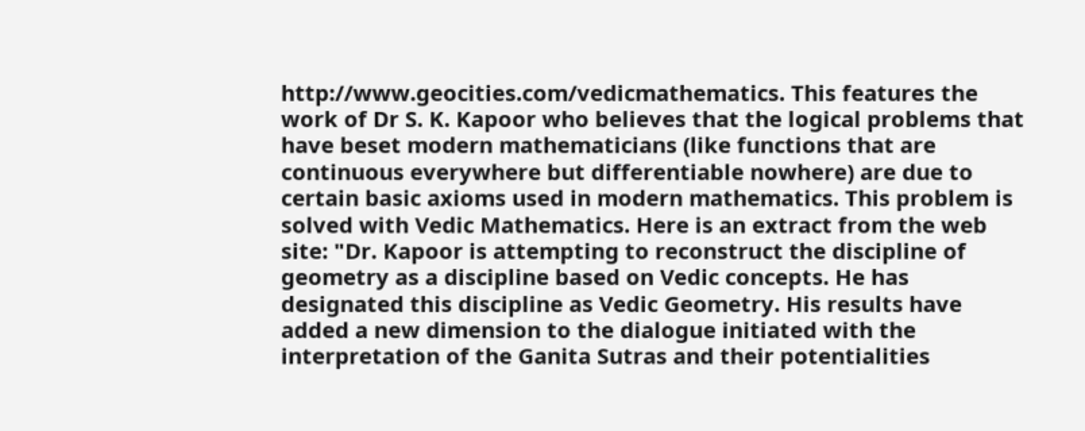http://www.geocities.com/vedicmathematics. This features the work of Dr S. K. Kapoor who believes that the logical problems that have beset modern mathematicians (like functions that are continuous everywhere but differentiable nowhere) are due to certain basic axioms used in modern mathematics. This problem is solved with Vedic Mathematics. Here is an extract from the web site: "Dr. Kapoor is attempting to reconstruct the discipline of geometry as a discipline based on Vedic concepts. He has designated this discipline as Vedic Geometry. His results have added a new dimension to the dialogue initiated with the interpretation of the Ganita Sutras and their potentialities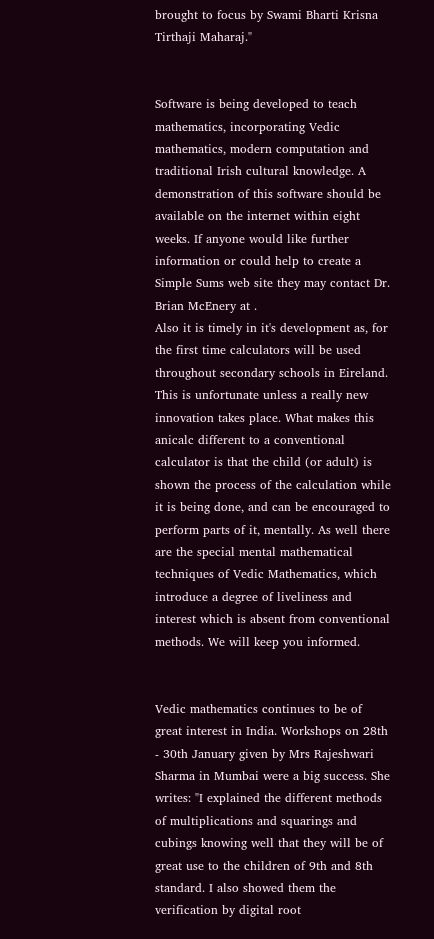brought to focus by Swami Bharti Krisna Tirthaji Maharaj."


Software is being developed to teach mathematics, incorporating Vedic mathematics, modern computation and traditional Irish cultural knowledge. A demonstration of this software should be available on the internet within eight weeks. If anyone would like further information or could help to create a Simple Sums web site they may contact Dr. Brian McEnery at .
Also it is timely in it's development as, for the first time calculators will be used throughout secondary schools in Eireland. This is unfortunate unless a really new innovation takes place. What makes this anicalc different to a conventional calculator is that the child (or adult) is shown the process of the calculation while it is being done, and can be encouraged to perform parts of it, mentally. As well there are the special mental mathematical techniques of Vedic Mathematics, which introduce a degree of liveliness and interest which is absent from conventional methods. We will keep you informed.


Vedic mathematics continues to be of great interest in India. Workshops on 28th - 30th January given by Mrs Rajeshwari Sharma in Mumbai were a big success. She writes: "I explained the different methods of multiplications and squarings and cubings knowing well that they will be of great use to the children of 9th and 8th standard. I also showed them the verification by digital root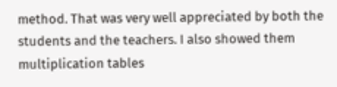method. That was very well appreciated by both the students and the teachers. I also showed them multiplication tables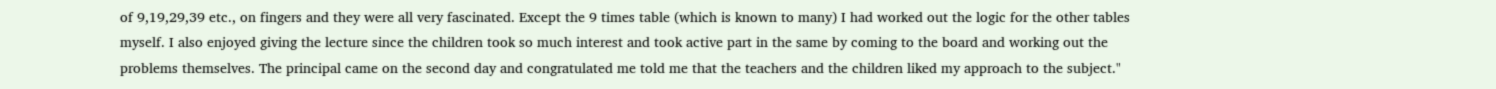of 9,19,29,39 etc., on fingers and they were all very fascinated. Except the 9 times table (which is known to many) I had worked out the logic for the other tables myself. I also enjoyed giving the lecture since the children took so much interest and took active part in the same by coming to the board and working out the problems themselves. The principal came on the second day and congratulated me told me that the teachers and the children liked my approach to the subject."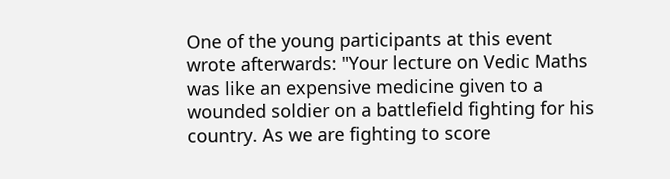One of the young participants at this event wrote afterwards: "Your lecture on Vedic Maths was like an expensive medicine given to a wounded soldier on a battlefield fighting for his country. As we are fighting to score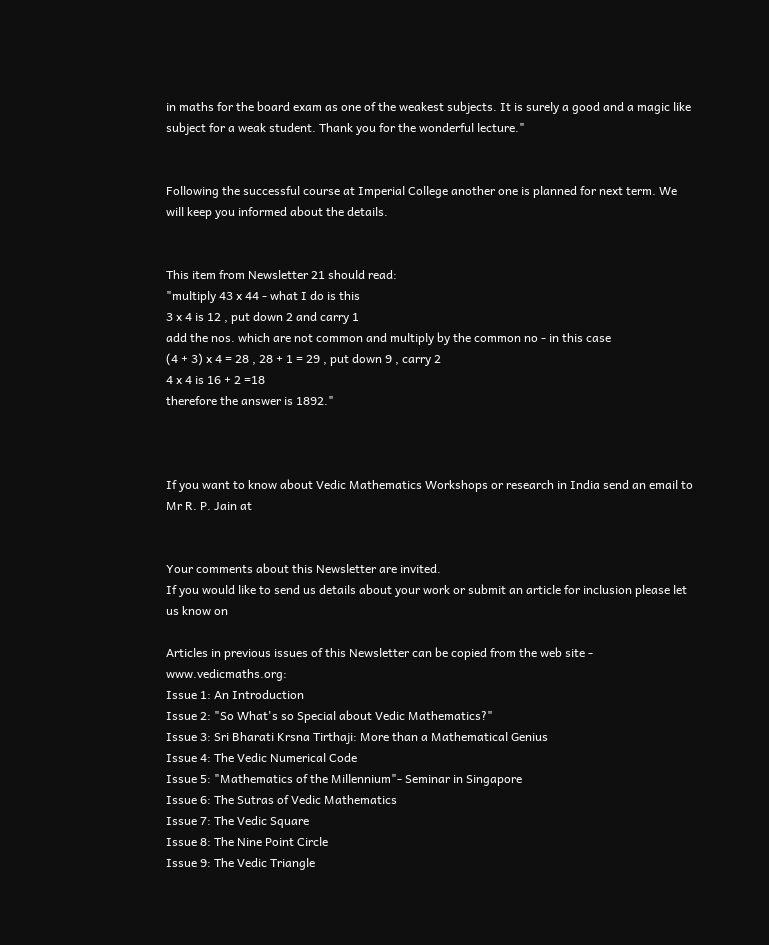in maths for the board exam as one of the weakest subjects. It is surely a good and a magic like subject for a weak student. Thank you for the wonderful lecture."


Following the successful course at Imperial College another one is planned for next term. We will keep you informed about the details.


This item from Newsletter 21 should read:
"multiply 43 x 44 - what I do is this
3 x 4 is 12 , put down 2 and carry 1
add the nos. which are not common and multiply by the common no - in this case
(4 + 3) x 4 = 28 , 28 + 1 = 29 , put down 9 , carry 2
4 x 4 is 16 + 2 =18
therefore the answer is 1892."



If you want to know about Vedic Mathematics Workshops or research in India send an email to Mr R. P. Jain at


Your comments about this Newsletter are invited.
If you would like to send us details about your work or submit an article for inclusion please let us know on

Articles in previous issues of this Newsletter can be copied from the web site - www.vedicmaths.org:
Issue 1: An Introduction
Issue 2: "So What's so Special about Vedic Mathematics?"
Issue 3: Sri Bharati Krsna Tirthaji: More than a Mathematical Genius
Issue 4: The Vedic Numerical Code
Issue 5: "Mathematics of the Millennium"- Seminar in Singapore
Issue 6: The Sutras of Vedic Mathematics
Issue 7: The Vedic Square
Issue 8: The Nine Point Circle
Issue 9: The Vedic Triangle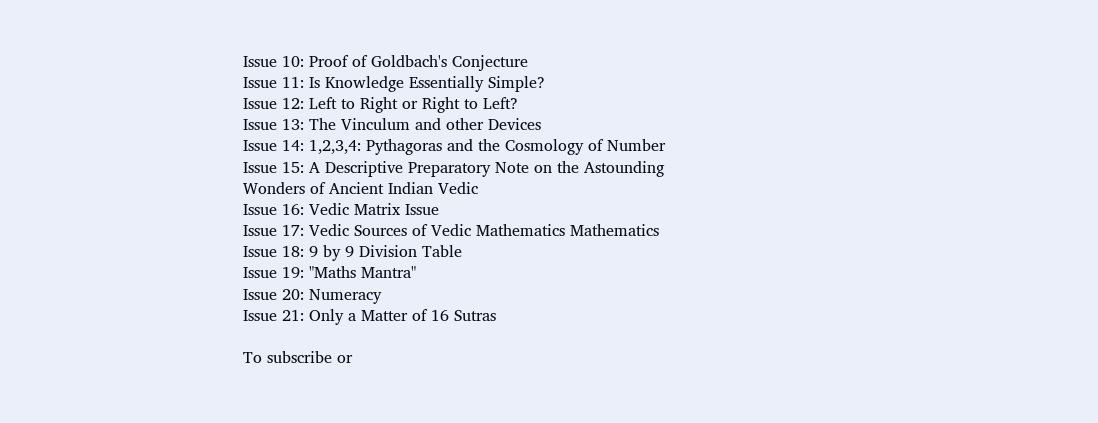Issue 10: Proof of Goldbach's Conjecture
Issue 11: Is Knowledge Essentially Simple?
Issue 12: Left to Right or Right to Left?
Issue 13: The Vinculum and other Devices
Issue 14: 1,2,3,4: Pythagoras and the Cosmology of Number
Issue 15: A Descriptive Preparatory Note on the Astounding Wonders of Ancient Indian Vedic
Issue 16: Vedic Matrix Issue
Issue 17: Vedic Sources of Vedic Mathematics Mathematics
Issue 18: 9 by 9 Division Table
Issue 19: "Maths Mantra"
Issue 20: Numeracy
Issue 21: Only a Matter of 16 Sutras

To subscribe or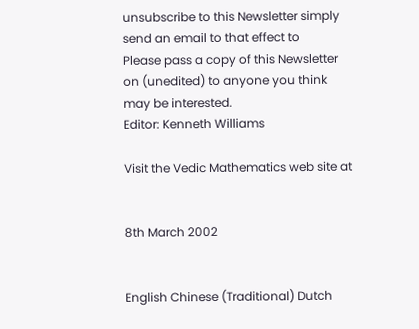unsubscribe to this Newsletter simply send an email to that effect to
Please pass a copy of this Newsletter on (unedited) to anyone you think may be interested.
Editor: Kenneth Williams

Visit the Vedic Mathematics web site at


8th March 2002


English Chinese (Traditional) Dutch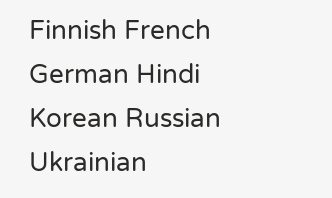Finnish French German Hindi Korean Russian Ukrainian